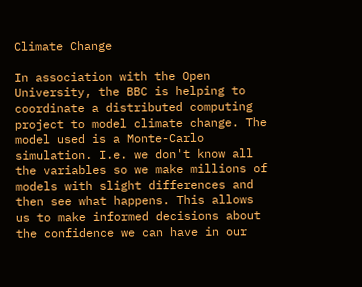Climate Change

In association with the Open University, the BBC is helping to coordinate a distributed computing project to model climate change. The model used is a Monte-Carlo simulation. I.e. we don't know all the variables so we make millions of models with slight differences and then see what happens. This allows us to make informed decisions about the confidence we can have in our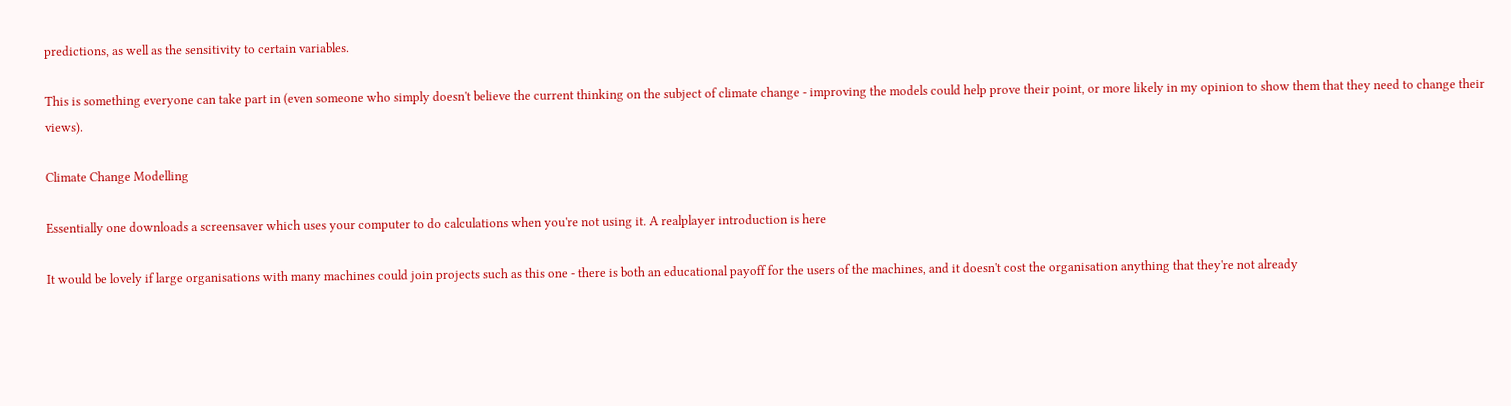predictions, as well as the sensitivity to certain variables.

This is something everyone can take part in (even someone who simply doesn't believe the current thinking on the subject of climate change - improving the models could help prove their point, or more likely in my opinion to show them that they need to change their views).

Climate Change Modelling

Essentially one downloads a screensaver which uses your computer to do calculations when you're not using it. A realplayer introduction is here

It would be lovely if large organisations with many machines could join projects such as this one - there is both an educational payoff for the users of the machines, and it doesn't cost the organisation anything that they're not already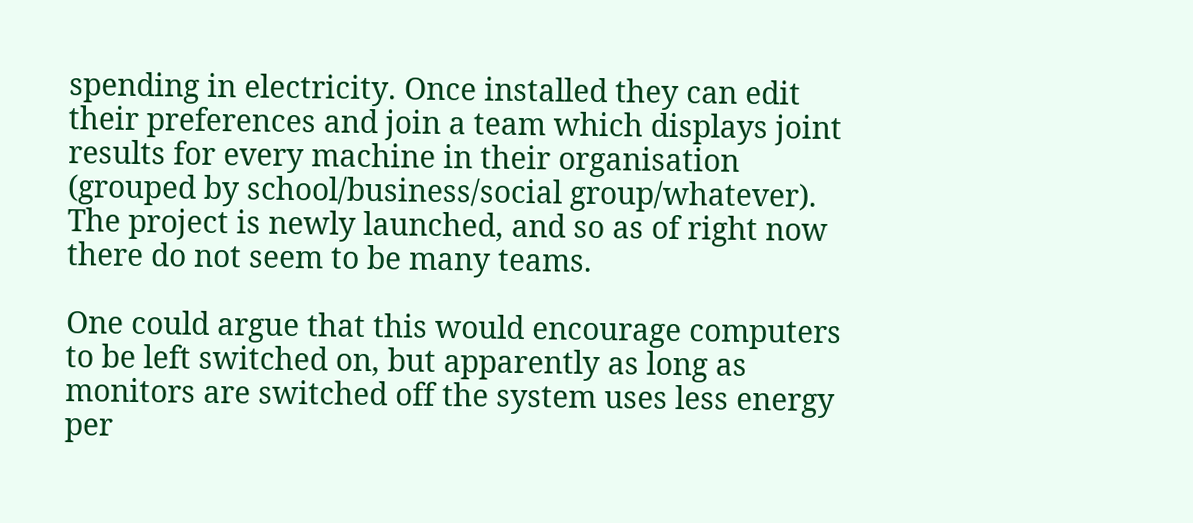spending in electricity. Once installed they can edit their preferences and join a team which displays joint results for every machine in their organisation (grouped by school/business/social group/whatever). The project is newly launched, and so as of right now there do not seem to be many teams.

One could argue that this would encourage computers to be left switched on, but apparently as long as monitors are switched off the system uses less energy per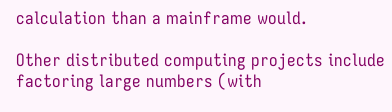calculation than a mainframe would.

Other distributed computing projects include factoring large numbers (with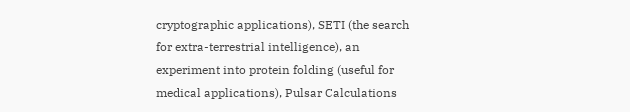cryptographic applications), SETI (the search for extra-terrestrial intelligence), an experiment into protein folding (useful for medical applications), Pulsar Calculations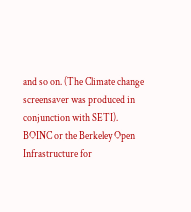and so on. (The Climate change screensaver was produced in conjunction with SETI). BOINC or the Berkeley Open Infrastructure for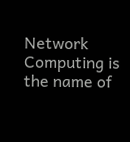Network Computing is the name of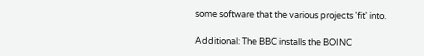some software that the various projects 'fit' into.

Additional: The BBC installs the BOINC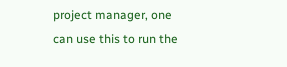project manager, one can use this to run the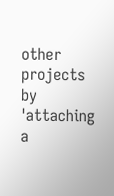other projects by 'attaching a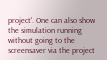project'. One can also show the simulation running without going to the screensaver via the project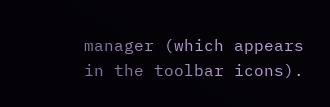manager (which appears in the toolbar icons).